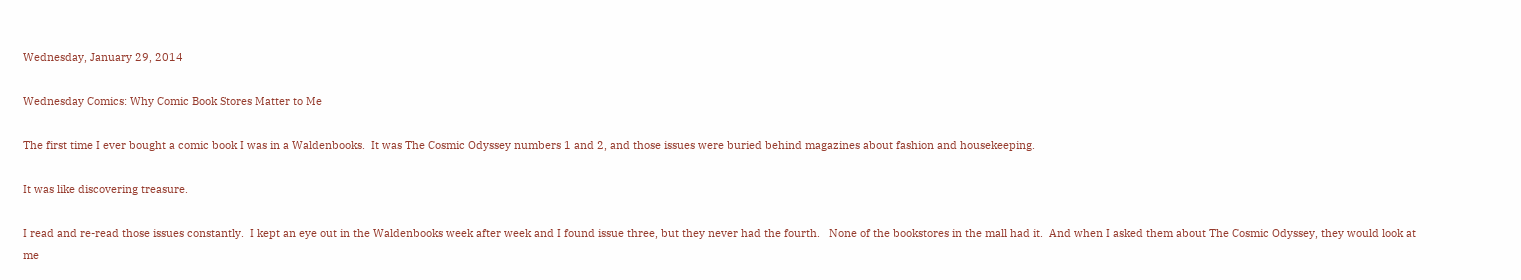Wednesday, January 29, 2014

Wednesday Comics: Why Comic Book Stores Matter to Me

The first time I ever bought a comic book I was in a Waldenbooks.  It was The Cosmic Odyssey numbers 1 and 2, and those issues were buried behind magazines about fashion and housekeeping.

It was like discovering treasure.

I read and re-read those issues constantly.  I kept an eye out in the Waldenbooks week after week and I found issue three, but they never had the fourth.   None of the bookstores in the mall had it.  And when I asked them about The Cosmic Odyssey, they would look at me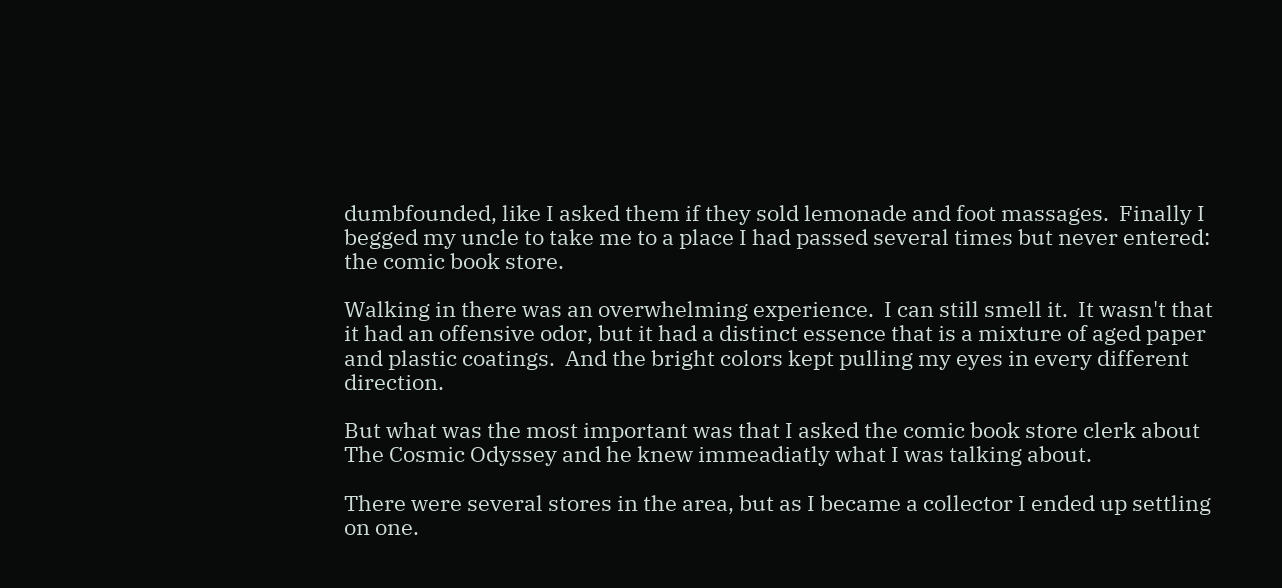dumbfounded, like I asked them if they sold lemonade and foot massages.  Finally I begged my uncle to take me to a place I had passed several times but never entered: the comic book store.

Walking in there was an overwhelming experience.  I can still smell it.  It wasn't that it had an offensive odor, but it had a distinct essence that is a mixture of aged paper and plastic coatings.  And the bright colors kept pulling my eyes in every different direction.

But what was the most important was that I asked the comic book store clerk about The Cosmic Odyssey and he knew immeadiatly what I was talking about.

There were several stores in the area, but as I became a collector I ended up settling on one.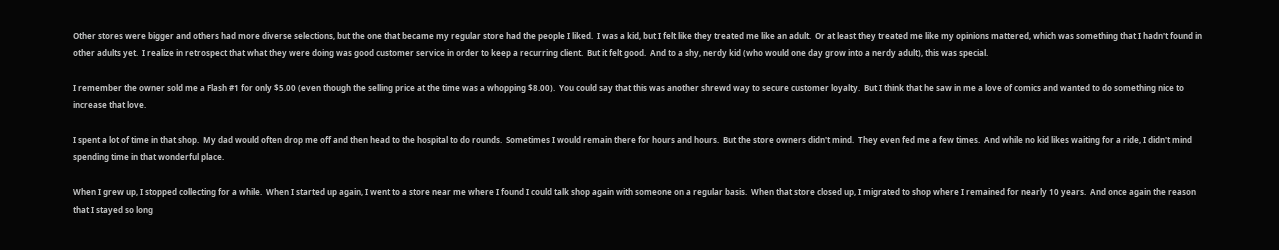Other stores were bigger and others had more diverse selections, but the one that became my regular store had the people I liked.  I was a kid, but I felt like they treated me like an adult.  Or at least they treated me like my opinions mattered, which was something that I hadn't found in other adults yet.  I realize in retrospect that what they were doing was good customer service in order to keep a recurring client.  But it felt good.  And to a shy, nerdy kid (who would one day grow into a nerdy adult), this was special.

I remember the owner sold me a Flash #1 for only $5.00 (even though the selling price at the time was a whopping $8.00).  You could say that this was another shrewd way to secure customer loyalty.  But I think that he saw in me a love of comics and wanted to do something nice to increase that love.

I spent a lot of time in that shop.  My dad would often drop me off and then head to the hospital to do rounds.  Sometimes I would remain there for hours and hours.  But the store owners didn't mind.  They even fed me a few times.  And while no kid likes waiting for a ride, I didn't mind spending time in that wonderful place.

When I grew up, I stopped collecting for a while.  When I started up again, I went to a store near me where I found I could talk shop again with someone on a regular basis.  When that store closed up, I migrated to shop where I remained for nearly 10 years.  And once again the reason that I stayed so long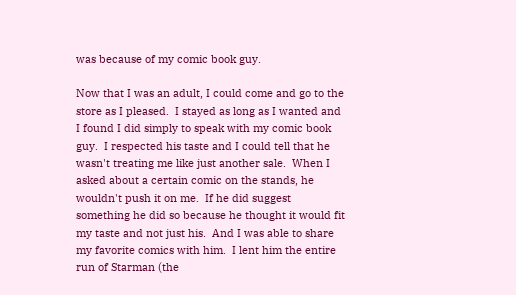was because of my comic book guy.

Now that I was an adult, I could come and go to the store as I pleased.  I stayed as long as I wanted and I found I did simply to speak with my comic book guy.  I respected his taste and I could tell that he wasn't treating me like just another sale.  When I asked about a certain comic on the stands, he wouldn't push it on me.  If he did suggest something he did so because he thought it would fit my taste and not just his.  And I was able to share my favorite comics with him.  I lent him the entire run of Starman (the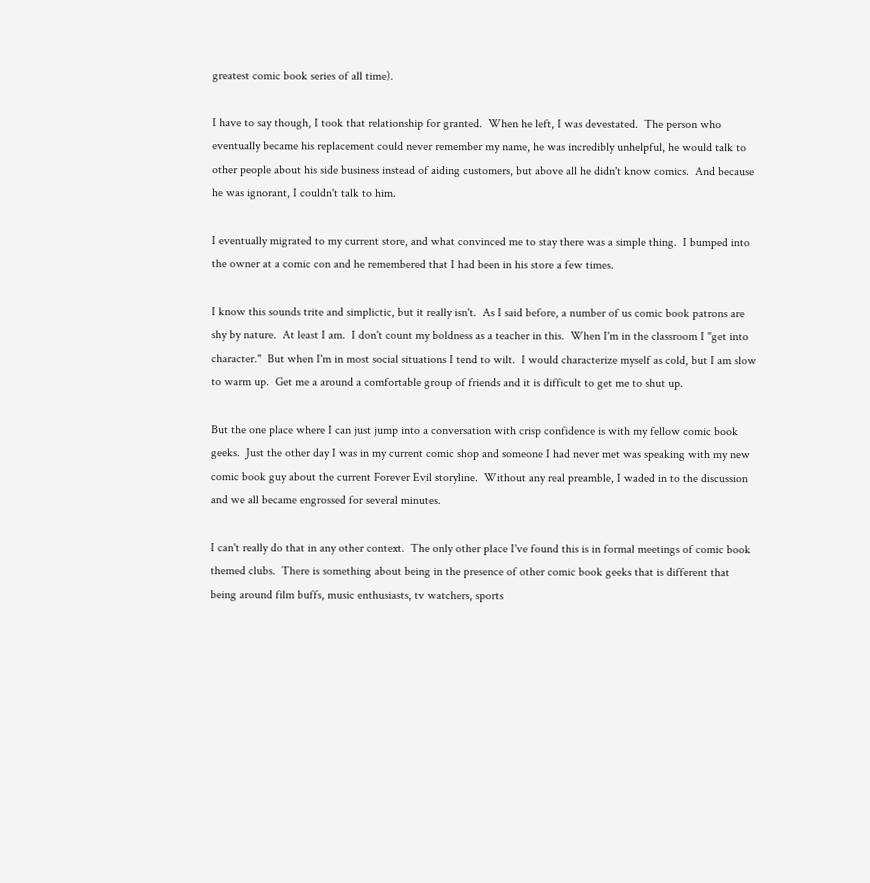greatest comic book series of all time).

I have to say though, I took that relationship for granted.  When he left, I was devestated.  The person who eventually became his replacement could never remember my name, he was incredibly unhelpful, he would talk to other people about his side business instead of aiding customers, but above all he didn't know comics.  And because he was ignorant, I couldn't talk to him.

I eventually migrated to my current store, and what convinced me to stay there was a simple thing.  I bumped into the owner at a comic con and he remembered that I had been in his store a few times.

I know this sounds trite and simplictic, but it really isn't.  As I said before, a number of us comic book patrons are shy by nature.  At least I am.  I don't count my boldness as a teacher in this.  When I'm in the classroom I "get into character."  But when I'm in most social situations I tend to wilt.  I would characterize myself as cold, but I am slow to warm up.  Get me a around a comfortable group of friends and it is difficult to get me to shut up.

But the one place where I can just jump into a conversation with crisp confidence is with my fellow comic book geeks.  Just the other day I was in my current comic shop and someone I had never met was speaking with my new comic book guy about the current Forever Evil storyline.  Without any real preamble, I waded in to the discussion and we all became engrossed for several minutes.

I can't really do that in any other context.  The only other place I've found this is in formal meetings of comic book themed clubs.  There is something about being in the presence of other comic book geeks that is different that being around film buffs, music enthusiasts, tv watchers, sports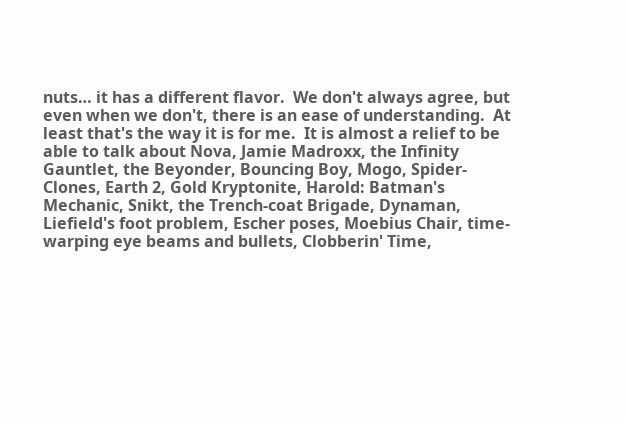nuts… it has a different flavor.  We don't always agree, but even when we don't, there is an ease of understanding.  At least that's the way it is for me.  It is almost a relief to be able to talk about Nova, Jamie Madroxx, the Infinity Gauntlet, the Beyonder, Bouncing Boy, Mogo, Spider-Clones, Earth 2, Gold Kryptonite, Harold: Batman's Mechanic, Snikt, the Trench-coat Brigade, Dynaman, Liefield's foot problem, Escher poses, Moebius Chair, time-warping eye beams and bullets, Clobberin' Time,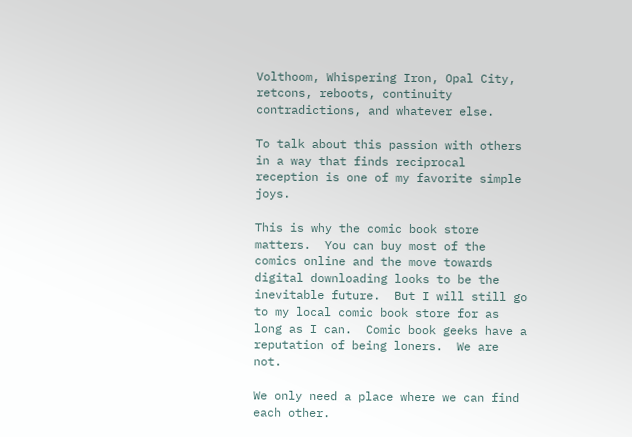Volthoom, Whispering Iron, Opal City, retcons, reboots, continuity contradictions, and whatever else.

To talk about this passion with others in a way that finds reciprocal reception is one of my favorite simple joys.

This is why the comic book store matters.  You can buy most of the comics online and the move towards digital downloading looks to be the inevitable future.  But I will still go to my local comic book store for as long as I can.  Comic book geeks have a reputation of being loners.  We are not.

We only need a place where we can find each other.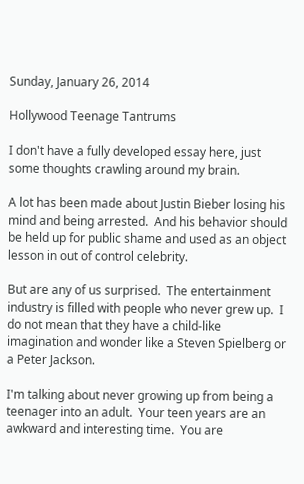Sunday, January 26, 2014

Hollywood Teenage Tantrums

I don't have a fully developed essay here, just some thoughts crawling around my brain.

A lot has been made about Justin Bieber losing his mind and being arrested.  And his behavior should be held up for public shame and used as an object lesson in out of control celebrity.

But are any of us surprised.  The entertainment industry is filled with people who never grew up.  I do not mean that they have a child-like imagination and wonder like a Steven Spielberg or a Peter Jackson.

I'm talking about never growing up from being a teenager into an adult.  Your teen years are an awkward and interesting time.  You are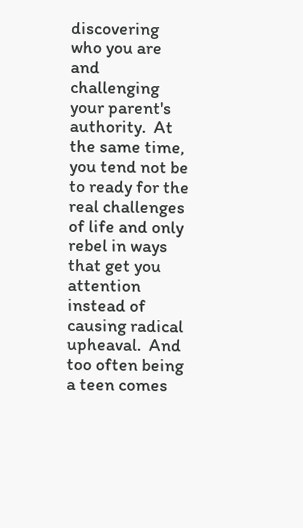discovering who you are and challenging your parent's authority.  At the same time, you tend not be to ready for the real challenges of life and only rebel in ways that get you attention instead of causing radical upheaval.  And too often being a teen comes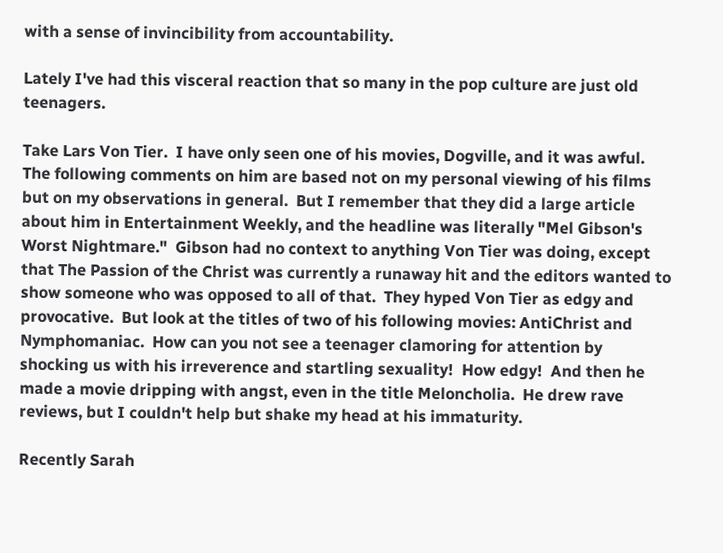with a sense of invincibility from accountability.

Lately I've had this visceral reaction that so many in the pop culture are just old teenagers.

Take Lars Von Tier.  I have only seen one of his movies, Dogville, and it was awful.  The following comments on him are based not on my personal viewing of his films but on my observations in general.  But I remember that they did a large article about him in Entertainment Weekly, and the headline was literally "Mel Gibson's Worst Nightmare."  Gibson had no context to anything Von Tier was doing, except that The Passion of the Christ was currently a runaway hit and the editors wanted to show someone who was opposed to all of that.  They hyped Von Tier as edgy and provocative.  But look at the titles of two of his following movies: AntiChrist and Nymphomaniac.  How can you not see a teenager clamoring for attention by shocking us with his irreverence and startling sexuality!  How edgy!  And then he made a movie dripping with angst, even in the title Meloncholia.  He drew rave reviews, but I couldn't help but shake my head at his immaturity.

Recently Sarah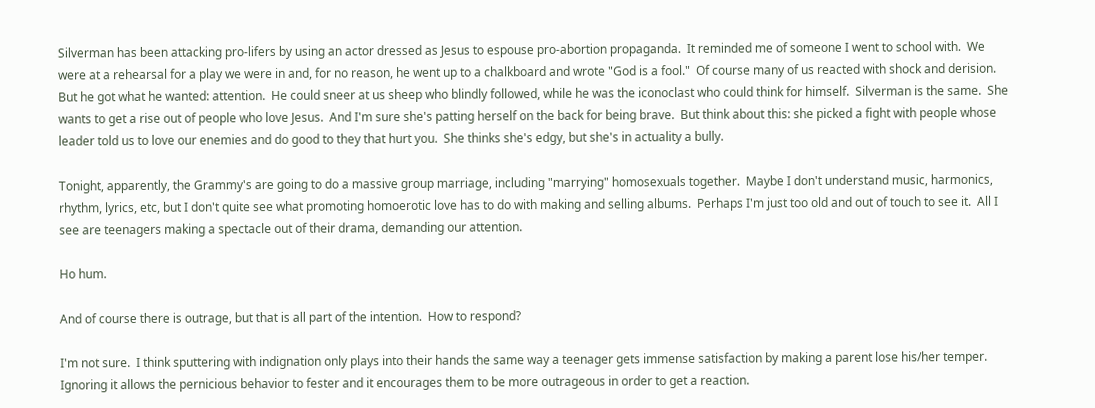Silverman has been attacking pro-lifers by using an actor dressed as Jesus to espouse pro-abortion propaganda.  It reminded me of someone I went to school with.  We were at a rehearsal for a play we were in and, for no reason, he went up to a chalkboard and wrote "God is a fool."  Of course many of us reacted with shock and derision.  But he got what he wanted: attention.  He could sneer at us sheep who blindly followed, while he was the iconoclast who could think for himself.  Silverman is the same.  She wants to get a rise out of people who love Jesus.  And I'm sure she's patting herself on the back for being brave.  But think about this: she picked a fight with people whose leader told us to love our enemies and do good to they that hurt you.  She thinks she's edgy, but she's in actuality a bully.

Tonight, apparently, the Grammy's are going to do a massive group marriage, including "marrying" homosexuals together.  Maybe I don't understand music, harmonics, rhythm, lyrics, etc, but I don't quite see what promoting homoerotic love has to do with making and selling albums.  Perhaps I'm just too old and out of touch to see it.  All I see are teenagers making a spectacle out of their drama, demanding our attention.

Ho hum.

And of course there is outrage, but that is all part of the intention.  How to respond?

I'm not sure.  I think sputtering with indignation only plays into their hands the same way a teenager gets immense satisfaction by making a parent lose his/her temper.  Ignoring it allows the pernicious behavior to fester and it encourages them to be more outrageous in order to get a reaction.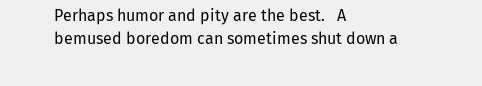Perhaps humor and pity are the best.   A bemused boredom can sometimes shut down a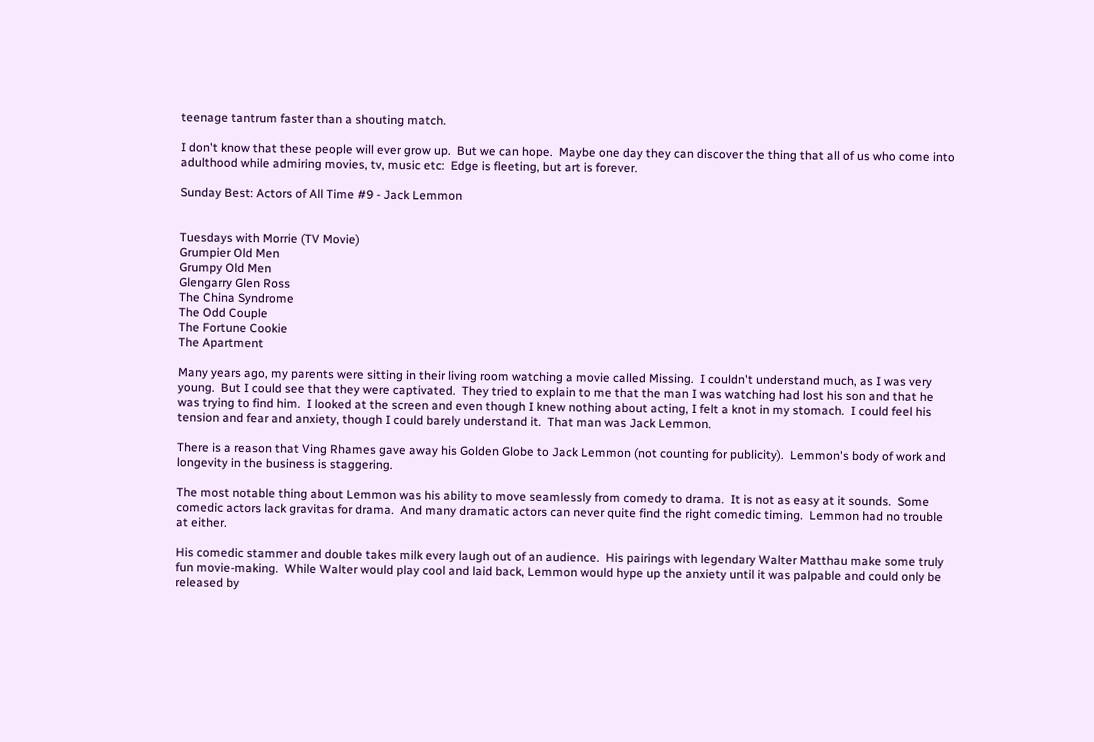teenage tantrum faster than a shouting match.

I don't know that these people will ever grow up.  But we can hope.  Maybe one day they can discover the thing that all of us who come into adulthood while admiring movies, tv, music etc:  Edge is fleeting, but art is forever.

Sunday Best: Actors of All Time #9 - Jack Lemmon


Tuesdays with Morrie (TV Movie)
Grumpier Old Men
Grumpy Old Men
Glengarry Glen Ross
The China Syndrome
The Odd Couple
The Fortune Cookie
The Apartment

Many years ago, my parents were sitting in their living room watching a movie called Missing.  I couldn't understand much, as I was very young.  But I could see that they were captivated.  They tried to explain to me that the man I was watching had lost his son and that he was trying to find him.  I looked at the screen and even though I knew nothing about acting, I felt a knot in my stomach.  I could feel his tension and fear and anxiety, though I could barely understand it.  That man was Jack Lemmon.

There is a reason that Ving Rhames gave away his Golden Globe to Jack Lemmon (not counting for publicity).  Lemmon's body of work and longevity in the business is staggering.

The most notable thing about Lemmon was his ability to move seamlessly from comedy to drama.  It is not as easy at it sounds.  Some comedic actors lack gravitas for drama.  And many dramatic actors can never quite find the right comedic timing.  Lemmon had no trouble at either.

His comedic stammer and double takes milk every laugh out of an audience.  His pairings with legendary Walter Matthau make some truly fun movie-making.  While Walter would play cool and laid back, Lemmon would hype up the anxiety until it was palpable and could only be released by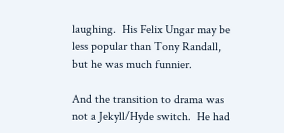laughing.  His Felix Ungar may be less popular than Tony Randall, but he was much funnier.

And the transition to drama was not a Jekyll/Hyde switch.  He had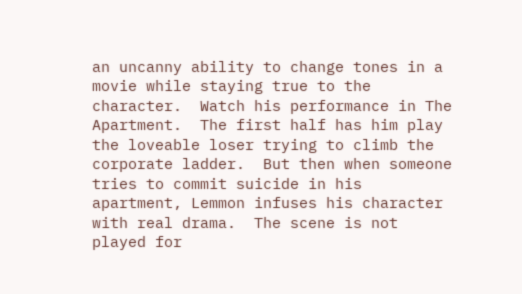an uncanny ability to change tones in a movie while staying true to the character.  Watch his performance in The Apartment.  The first half has him play the loveable loser trying to climb the corporate ladder.  But then when someone tries to commit suicide in his apartment, Lemmon infuses his character with real drama.  The scene is not played for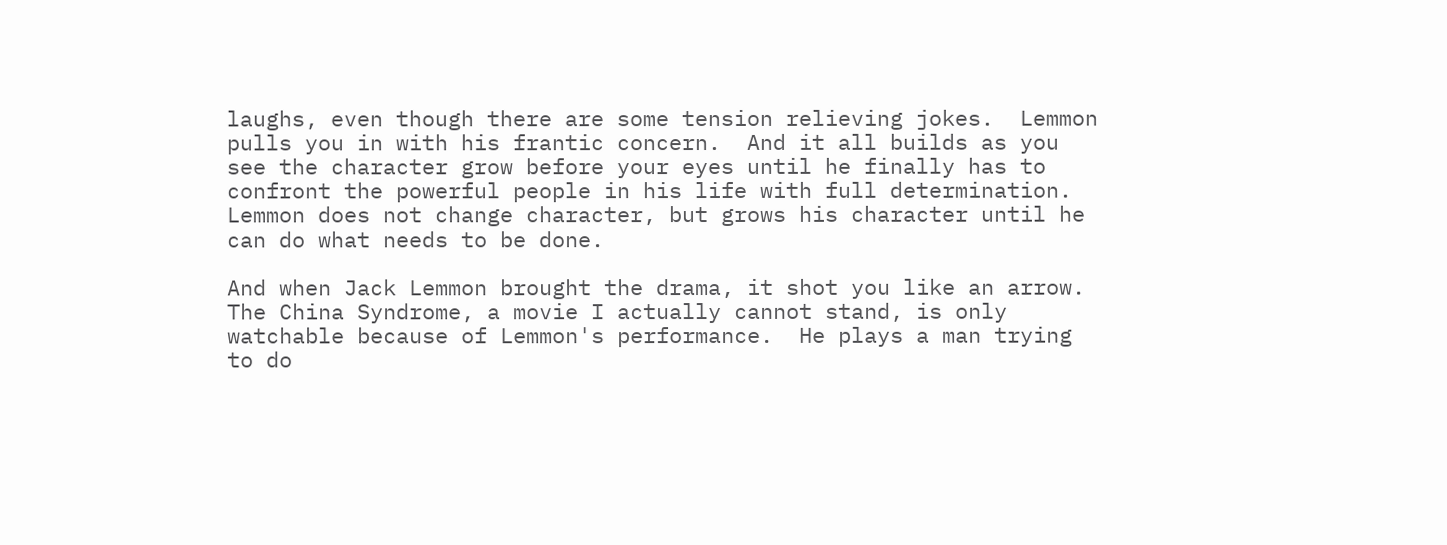laughs, even though there are some tension relieving jokes.  Lemmon pulls you in with his frantic concern.  And it all builds as you see the character grow before your eyes until he finally has to confront the powerful people in his life with full determination.  Lemmon does not change character, but grows his character until he can do what needs to be done.

And when Jack Lemmon brought the drama, it shot you like an arrow.  The China Syndrome, a movie I actually cannot stand, is only watchable because of Lemmon's performance.  He plays a man trying to do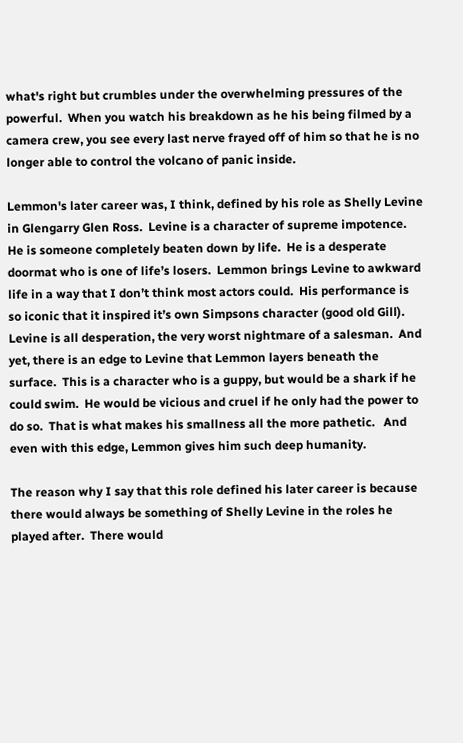what's right but crumbles under the overwhelming pressures of the powerful.  When you watch his breakdown as he his being filmed by a camera crew, you see every last nerve frayed off of him so that he is no longer able to control the volcano of panic inside.

Lemmon's later career was, I think, defined by his role as Shelly Levine in Glengarry Glen Ross.  Levine is a character of supreme impotence.  He is someone completely beaten down by life.  He is a desperate doormat who is one of life’s losers.  Lemmon brings Levine to awkward life in a way that I don’t think most actors could.  His performance is so iconic that it inspired it’s own Simpsons character (good old Gill).  Levine is all desperation, the very worst nightmare of a salesman.  And yet, there is an edge to Levine that Lemmon layers beneath the surface.  This is a character who is a guppy, but would be a shark if he could swim.  He would be vicious and cruel if he only had the power to do so.  That is what makes his smallness all the more pathetic.   And even with this edge, Lemmon gives him such deep humanity.

The reason why I say that this role defined his later career is because there would always be something of Shelly Levine in the roles he played after.  There would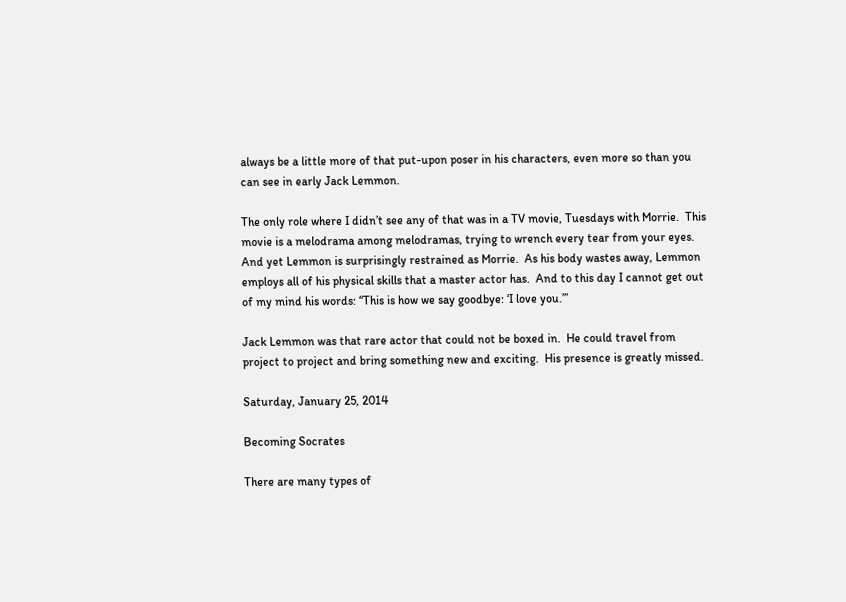always be a little more of that put-upon poser in his characters, even more so than you can see in early Jack Lemmon.

The only role where I didn’t see any of that was in a TV movie, Tuesdays with Morrie.  This movie is a melodrama among melodramas, trying to wrench every tear from your eyes.  And yet Lemmon is surprisingly restrained as Morrie.  As his body wastes away, Lemmon employs all of his physical skills that a master actor has.  And to this day I cannot get out of my mind his words: “This is how we say goodbye: ‘I love you.’”

Jack Lemmon was that rare actor that could not be boxed in.  He could travel from project to project and bring something new and exciting.  His presence is greatly missed.

Saturday, January 25, 2014

Becoming Socrates

There are many types of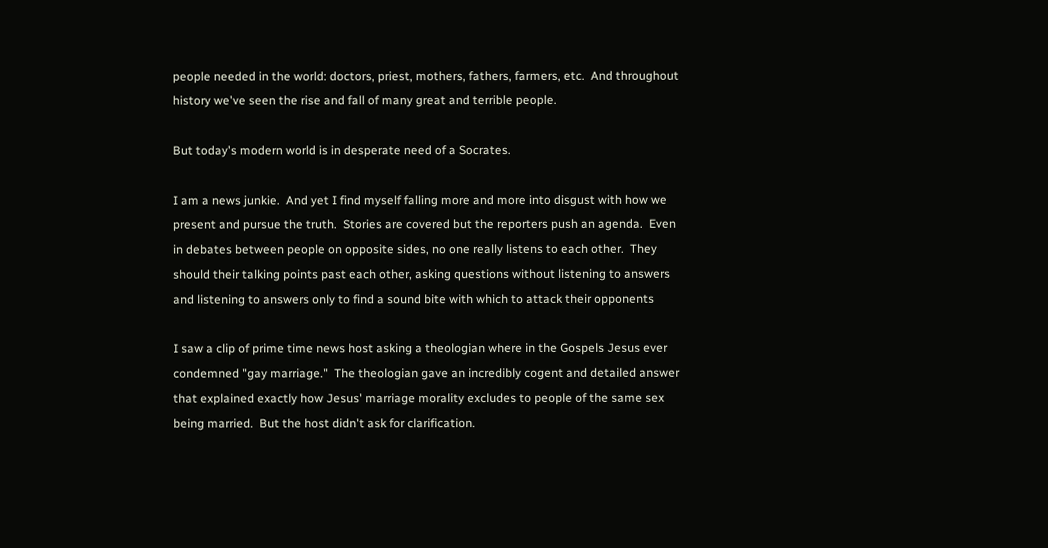people needed in the world: doctors, priest, mothers, fathers, farmers, etc.  And throughout history we've seen the rise and fall of many great and terrible people.

But today's modern world is in desperate need of a Socrates.

I am a news junkie.  And yet I find myself falling more and more into disgust with how we present and pursue the truth.  Stories are covered but the reporters push an agenda.  Even in debates between people on opposite sides, no one really listens to each other.  They should their talking points past each other, asking questions without listening to answers and listening to answers only to find a sound bite with which to attack their opponents

I saw a clip of prime time news host asking a theologian where in the Gospels Jesus ever condemned "gay marriage."  The theologian gave an incredibly cogent and detailed answer that explained exactly how Jesus' marriage morality excludes to people of the same sex being married.  But the host didn't ask for clarification.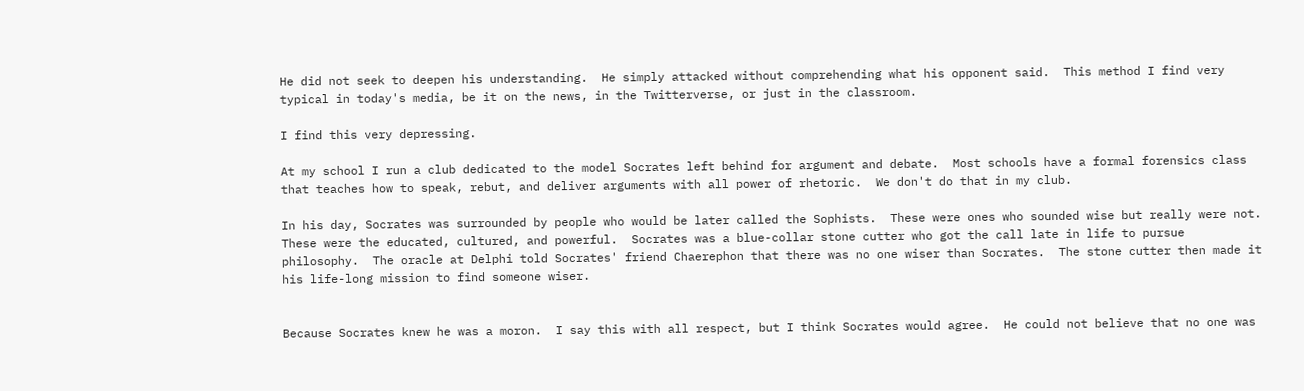He did not seek to deepen his understanding.  He simply attacked without comprehending what his opponent said.  This method I find very typical in today's media, be it on the news, in the Twitterverse, or just in the classroom.

I find this very depressing.

At my school I run a club dedicated to the model Socrates left behind for argument and debate.  Most schools have a formal forensics class that teaches how to speak, rebut, and deliver arguments with all power of rhetoric.  We don't do that in my club.

In his day, Socrates was surrounded by people who would be later called the Sophists.  These were ones who sounded wise but really were not.  These were the educated, cultured, and powerful.  Socrates was a blue-collar stone cutter who got the call late in life to pursue philosophy.  The oracle at Delphi told Socrates' friend Chaerephon that there was no one wiser than Socrates.  The stone cutter then made it his life-long mission to find someone wiser.


Because Socrates knew he was a moron.  I say this with all respect, but I think Socrates would agree.  He could not believe that no one was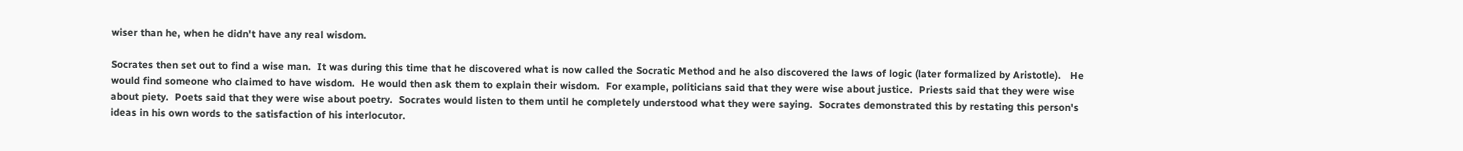wiser than he, when he didn't have any real wisdom.

Socrates then set out to find a wise man.  It was during this time that he discovered what is now called the Socratic Method and he also discovered the laws of logic (later formalized by Aristotle).   He would find someone who claimed to have wisdom.  He would then ask them to explain their wisdom.  For example, politicians said that they were wise about justice.  Priests said that they were wise about piety.  Poets said that they were wise about poetry.  Socrates would listen to them until he completely understood what they were saying.  Socrates demonstrated this by restating this person's ideas in his own words to the satisfaction of his interlocutor.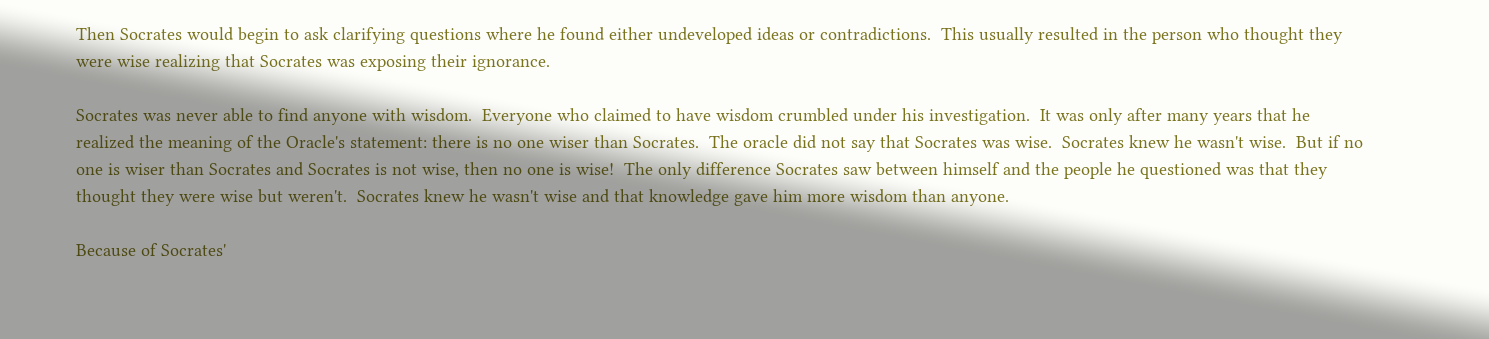Then Socrates would begin to ask clarifying questions where he found either undeveloped ideas or contradictions.  This usually resulted in the person who thought they were wise realizing that Socrates was exposing their ignorance.

Socrates was never able to find anyone with wisdom.  Everyone who claimed to have wisdom crumbled under his investigation.  It was only after many years that he realized the meaning of the Oracle's statement: there is no one wiser than Socrates.  The oracle did not say that Socrates was wise.  Socrates knew he wasn't wise.  But if no one is wiser than Socrates and Socrates is not wise, then no one is wise!  The only difference Socrates saw between himself and the people he questioned was that they thought they were wise but weren't.  Socrates knew he wasn't wise and that knowledge gave him more wisdom than anyone.

Because of Socrates'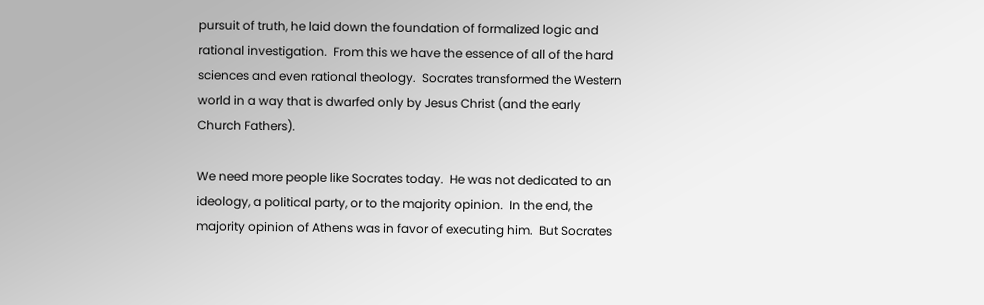pursuit of truth, he laid down the foundation of formalized logic and rational investigation.  From this we have the essence of all of the hard sciences and even rational theology.  Socrates transformed the Western world in a way that is dwarfed only by Jesus Christ (and the early Church Fathers).

We need more people like Socrates today.  He was not dedicated to an ideology, a political party, or to the majority opinion.  In the end, the majority opinion of Athens was in favor of executing him.  But Socrates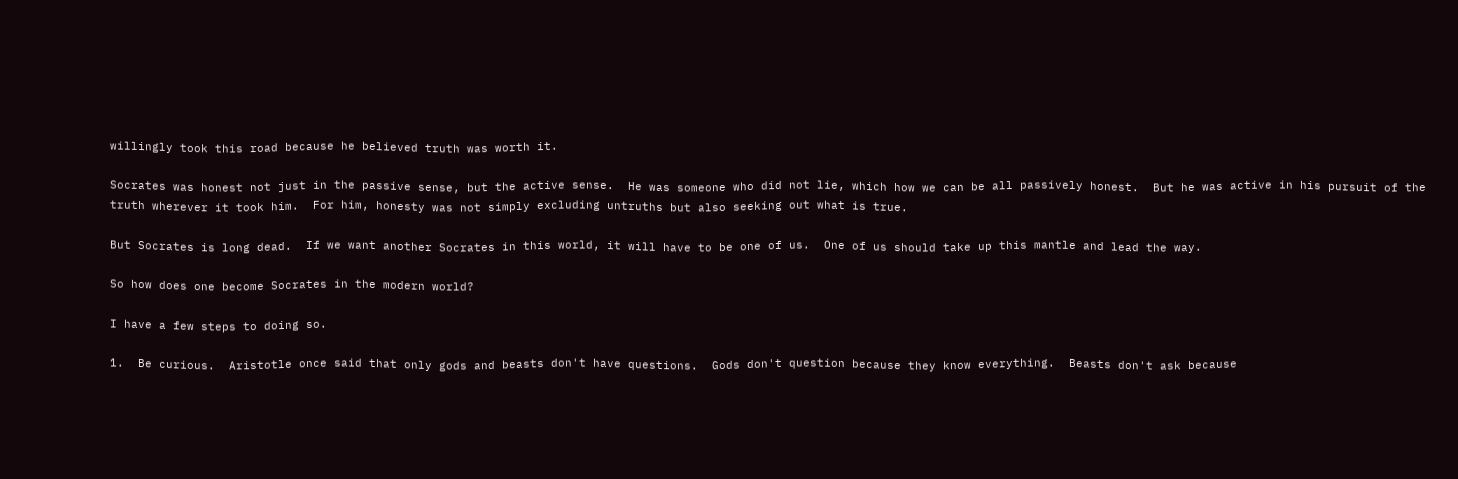willingly took this road because he believed truth was worth it.

Socrates was honest not just in the passive sense, but the active sense.  He was someone who did not lie, which how we can be all passively honest.  But he was active in his pursuit of the truth wherever it took him.  For him, honesty was not simply excluding untruths but also seeking out what is true.

But Socrates is long dead.  If we want another Socrates in this world, it will have to be one of us.  One of us should take up this mantle and lead the way.

So how does one become Socrates in the modern world?

I have a few steps to doing so.

1.  Be curious.  Aristotle once said that only gods and beasts don't have questions.  Gods don't question because they know everything.  Beasts don't ask because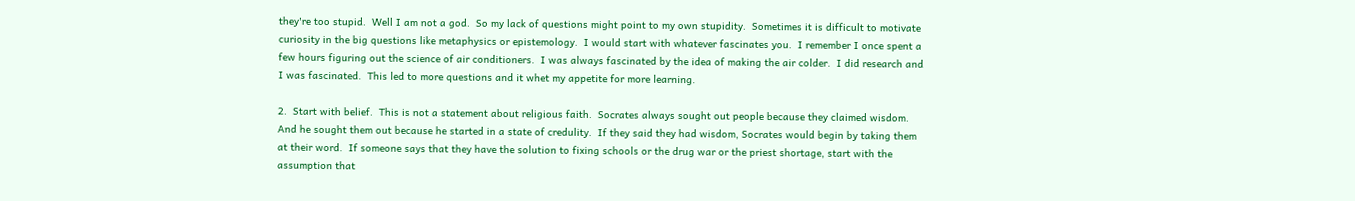they're too stupid.  Well I am not a god.  So my lack of questions might point to my own stupidity.  Sometimes it is difficult to motivate curiosity in the big questions like metaphysics or epistemology.  I would start with whatever fascinates you.  I remember I once spent a few hours figuring out the science of air conditioners.  I was always fascinated by the idea of making the air colder.  I did research and I was fascinated.  This led to more questions and it whet my appetite for more learning.

2.  Start with belief.  This is not a statement about religious faith.  Socrates always sought out people because they claimed wisdom.  And he sought them out because he started in a state of credulity.  If they said they had wisdom, Socrates would begin by taking them at their word.  If someone says that they have the solution to fixing schools or the drug war or the priest shortage, start with the assumption that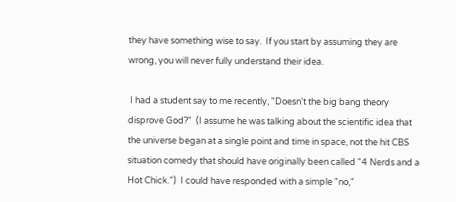they have something wise to say.  If you start by assuming they are wrong, you will never fully understand their idea.

 I had a student say to me recently, "Doesn't the big bang theory disprove God?"  (I assume he was talking about the scientific idea that the universe began at a single point and time in space, not the hit CBS situation comedy that should have originally been called "4 Nerds and a Hot Chick.")  I could have responded with a simple "no,"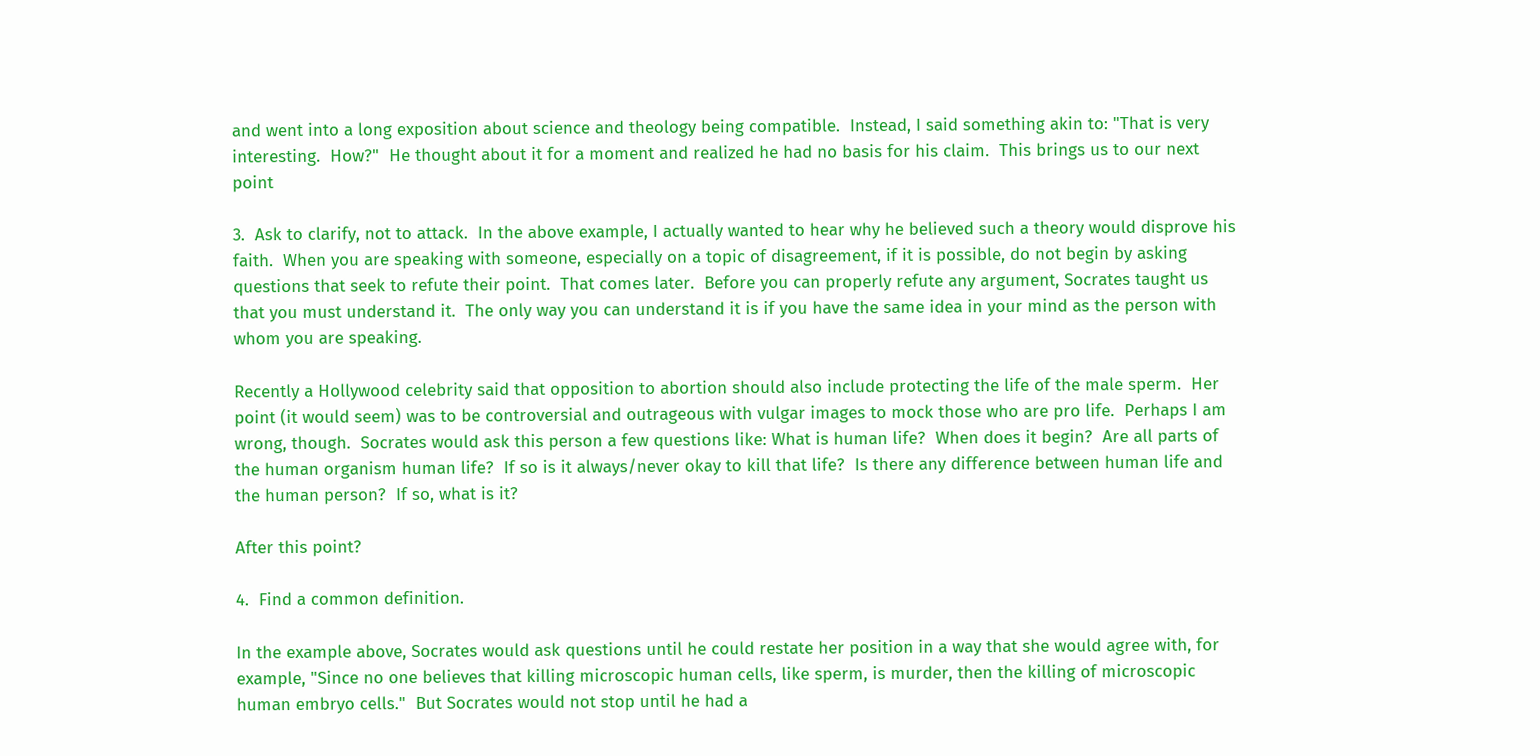and went into a long exposition about science and theology being compatible.  Instead, I said something akin to: "That is very interesting.  How?"  He thought about it for a moment and realized he had no basis for his claim.  This brings us to our next point

3.  Ask to clarify, not to attack.  In the above example, I actually wanted to hear why he believed such a theory would disprove his faith.  When you are speaking with someone, especially on a topic of disagreement, if it is possible, do not begin by asking questions that seek to refute their point.  That comes later.  Before you can properly refute any argument, Socrates taught us that you must understand it.  The only way you can understand it is if you have the same idea in your mind as the person with whom you are speaking.

Recently a Hollywood celebrity said that opposition to abortion should also include protecting the life of the male sperm.  Her point (it would seem) was to be controversial and outrageous with vulgar images to mock those who are pro life.  Perhaps I am wrong, though.  Socrates would ask this person a few questions like: What is human life?  When does it begin?  Are all parts of the human organism human life?  If so is it always/never okay to kill that life?  Is there any difference between human life and the human person?  If so, what is it?

After this point?

4.  Find a common definition.

In the example above, Socrates would ask questions until he could restate her position in a way that she would agree with, for example, "Since no one believes that killing microscopic human cells, like sperm, is murder, then the killing of microscopic human embryo cells."  But Socrates would not stop until he had a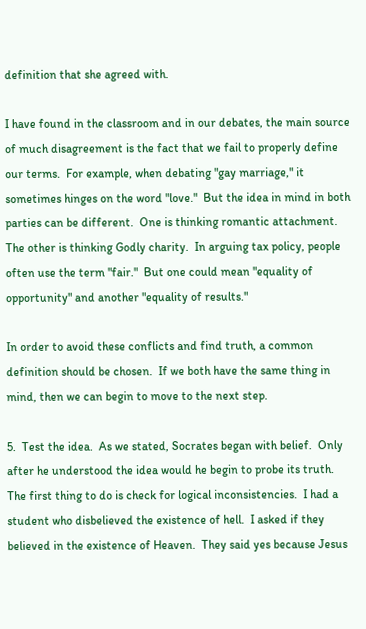definition that she agreed with.

I have found in the classroom and in our debates, the main source of much disagreement is the fact that we fail to properly define our terms.  For example, when debating "gay marriage," it sometimes hinges on the word "love."  But the idea in mind in both parties can be different.  One is thinking romantic attachment.  The other is thinking Godly charity.  In arguing tax policy, people often use the term "fair."  But one could mean "equality of opportunity" and another "equality of results."

In order to avoid these conflicts and find truth, a common definition should be chosen.  If we both have the same thing in mind, then we can begin to move to the next step.

5.  Test the idea.  As we stated, Socrates began with belief.  Only after he understood the idea would he begin to probe its truth.  The first thing to do is check for logical inconsistencies.  I had a student who disbelieved the existence of hell.  I asked if they believed in the existence of Heaven.  They said yes because Jesus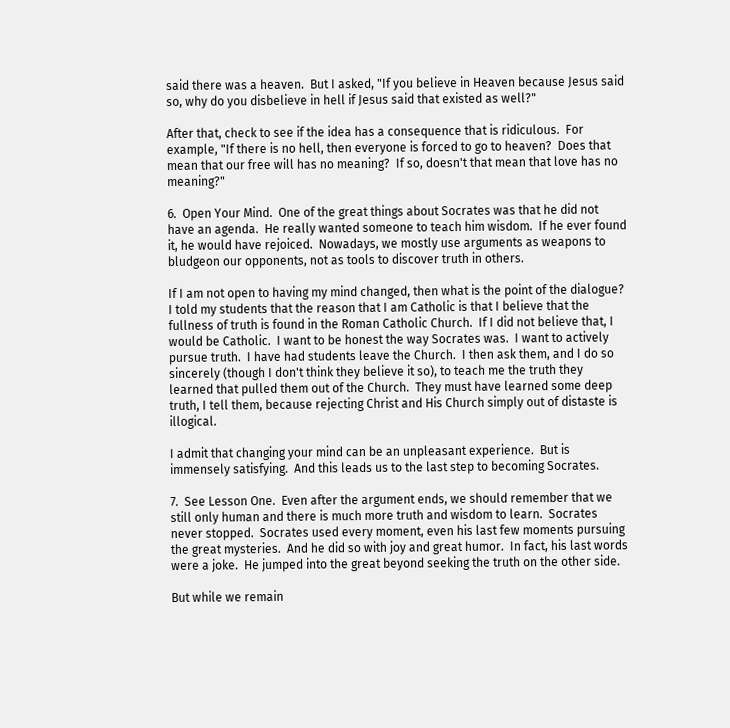said there was a heaven.  But I asked, "If you believe in Heaven because Jesus said so, why do you disbelieve in hell if Jesus said that existed as well?"

After that, check to see if the idea has a consequence that is ridiculous.  For example, "If there is no hell, then everyone is forced to go to heaven?  Does that mean that our free will has no meaning?  If so, doesn't that mean that love has no meaning?"

6.  Open Your Mind.  One of the great things about Socrates was that he did not have an agenda.  He really wanted someone to teach him wisdom.  If he ever found it, he would have rejoiced.  Nowadays, we mostly use arguments as weapons to bludgeon our opponents, not as tools to discover truth in others.

If I am not open to having my mind changed, then what is the point of the dialogue?  I told my students that the reason that I am Catholic is that I believe that the fullness of truth is found in the Roman Catholic Church.  If I did not believe that, I would be Catholic.  I want to be honest the way Socrates was.  I want to actively pursue truth.  I have had students leave the Church.  I then ask them, and I do so sincerely (though I don't think they believe it so), to teach me the truth they learned that pulled them out of the Church.  They must have learned some deep truth, I tell them, because rejecting Christ and His Church simply out of distaste is illogical.

I admit that changing your mind can be an unpleasant experience.  But is immensely satisfying.  And this leads us to the last step to becoming Socrates.

7.  See Lesson One.  Even after the argument ends, we should remember that we still only human and there is much more truth and wisdom to learn.  Socrates never stopped.  Socrates used every moment, even his last few moments pursuing the great mysteries.  And he did so with joy and great humor.  In fact, his last words were a joke.  He jumped into the great beyond seeking the truth on the other side.

But while we remain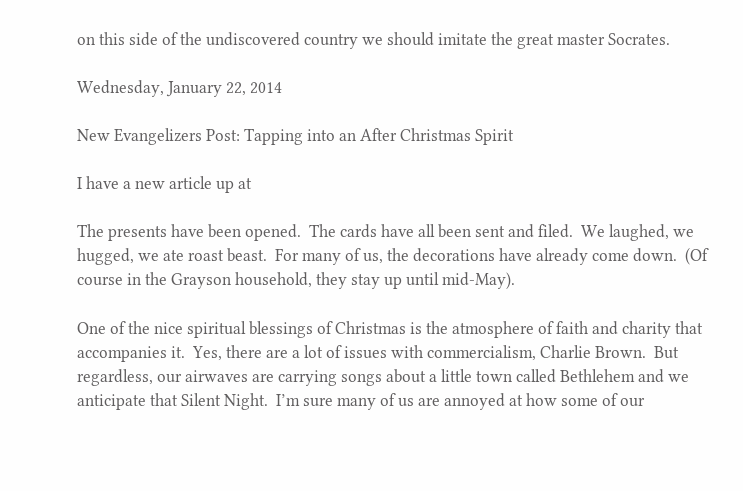on this side of the undiscovered country we should imitate the great master Socrates.

Wednesday, January 22, 2014

New Evangelizers Post: Tapping into an After Christmas Spirit

I have a new article up at

The presents have been opened.  The cards have all been sent and filed.  We laughed, we hugged, we ate roast beast.  For many of us, the decorations have already come down.  (Of course in the Grayson household, they stay up until mid-May).

One of the nice spiritual blessings of Christmas is the atmosphere of faith and charity that accompanies it.  Yes, there are a lot of issues with commercialism, Charlie Brown.  But regardless, our airwaves are carrying songs about a little town called Bethlehem and we anticipate that Silent Night.  I’m sure many of us are annoyed at how some of our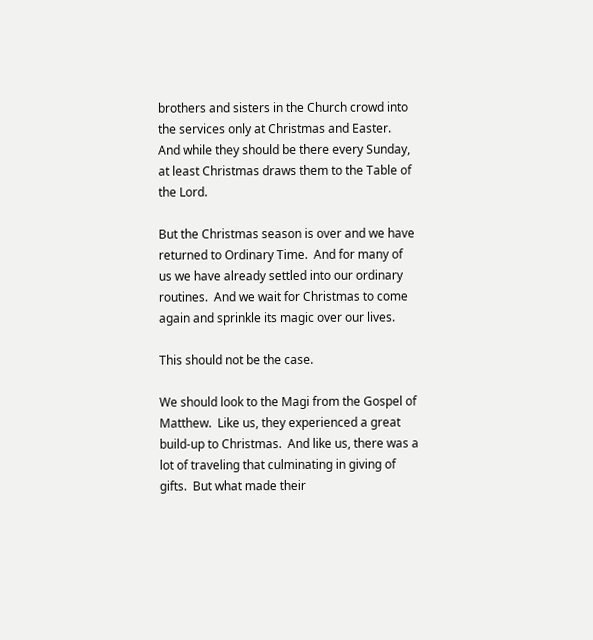brothers and sisters in the Church crowd into the services only at Christmas and Easter.  And while they should be there every Sunday, at least Christmas draws them to the Table of the Lord.

But the Christmas season is over and we have returned to Ordinary Time.  And for many of us we have already settled into our ordinary routines.  And we wait for Christmas to come again and sprinkle its magic over our lives.

This should not be the case.

We should look to the Magi from the Gospel of Matthew.  Like us, they experienced a great build-up to Christmas.  And like us, there was a lot of traveling that culminating in giving of gifts.  But what made their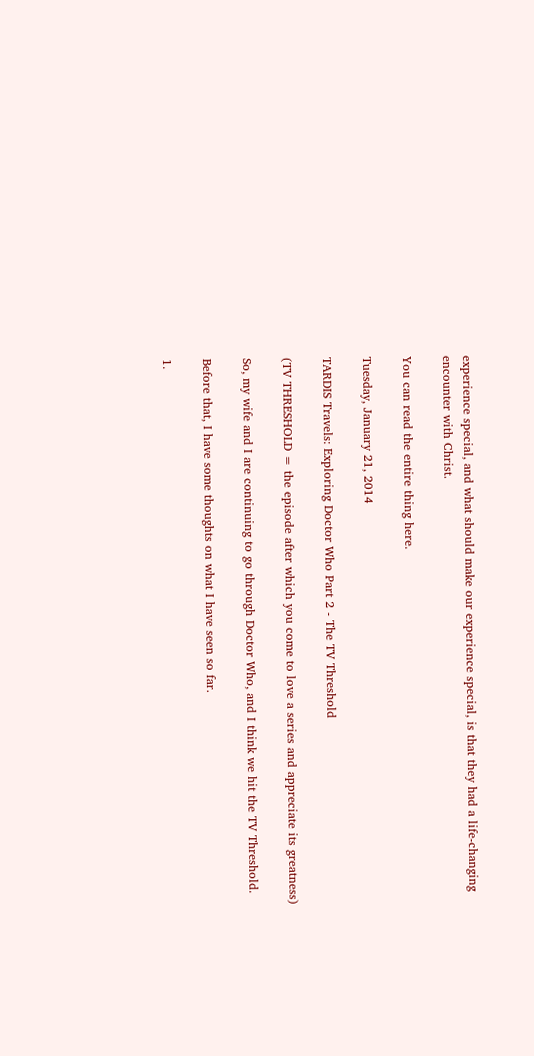experience special, and what should make our experience special, is that they had a life-changing encounter with Christ.

You can read the entire thing here.

Tuesday, January 21, 2014

TARDIS Travels: Exploring Doctor Who Part 2 - The TV Threshold

(TV THRESHOLD = the episode after which you come to love a series and appreciate its greatness)

So, my wife and I are continuing to go through Doctor Who, and I think we hit the TV Threshold.

Before that, I have some thoughts on what I have seen so far.

1.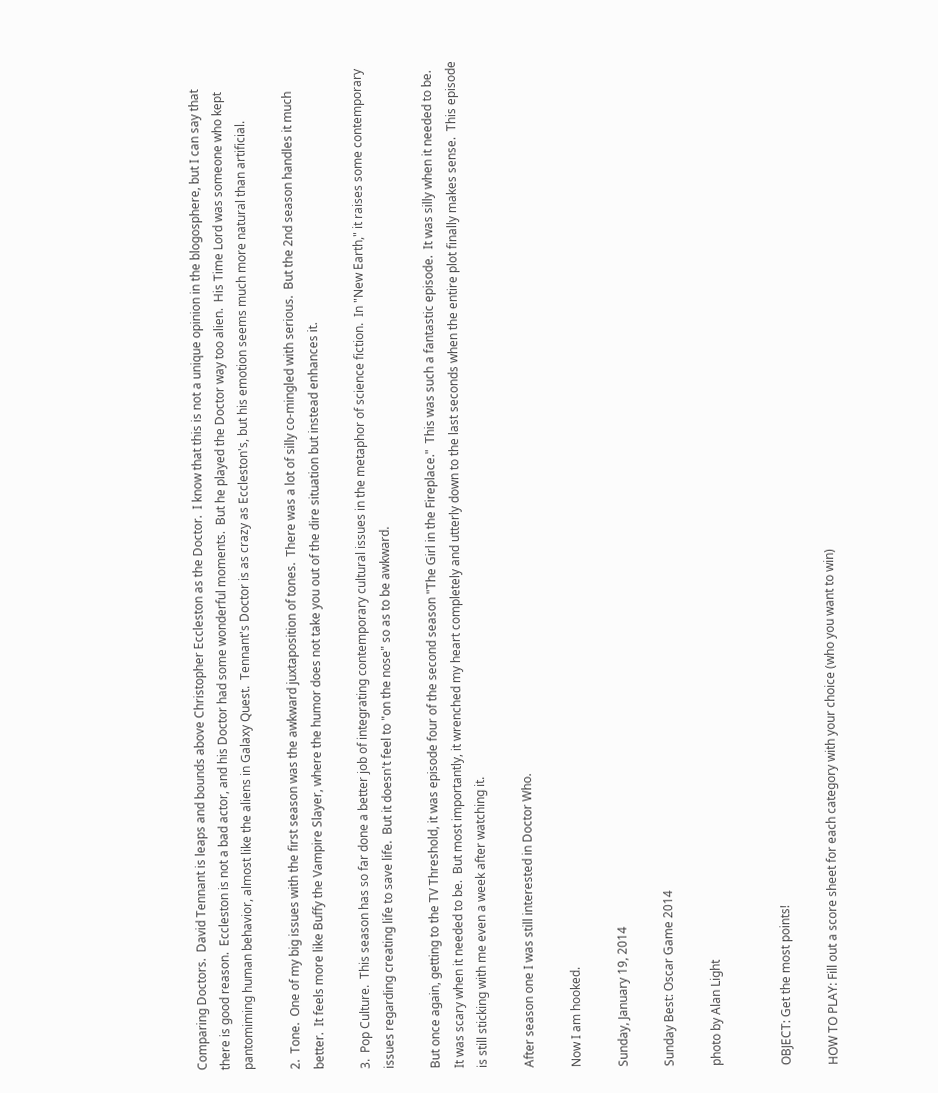Comparing Doctors.  David Tennant is leaps and bounds above Christopher Eccleston as the Doctor.  I know that this is not a unique opinion in the blogosphere, but I can say that there is good reason.  Eccleston is not a bad actor, and his Doctor had some wonderful moments.  But he played the Doctor way too alien.  His Time Lord was someone who kept pantomiming human behavior, almost like the aliens in Galaxy Quest.  Tennant's Doctor is as crazy as Eccleston's, but his emotion seems much more natural than artificial.

2.  Tone.  One of my big issues with the first season was the awkward juxtaposition of tones.  There was a lot of silly co-mingled with serious.  But the 2nd season handles it much better.  It feels more like Buffy the Vampire Slayer, where the humor does not take you out of the dire situation but instead enhances it.

3.  Pop Culture.  This season has so far done a better job of integrating contemporary cultural issues in the metaphor of science fiction.  In "New Earth," it raises some contemporary issues regarding creating life to save life.  But it doesn't feel to "on the nose" so as to be awkward.

But once again, getting to the TV Threshold, it was episode four of the second season "The Girl in the Fireplace."  This was such a fantastic episode.  It was silly when it needed to be.  It was scary when it needed to be.  But most importantly, it wrenched my heart completely and utterly down to the last seconds when the entire plot finally makes sense.  This episode is still sticking with me even a week after watching it.

After season one I was still interested in Doctor Who.

Now I am hooked.

Sunday, January 19, 2014

Sunday Best: Oscar Game 2014

photo by Alan Light


OBJECT: Get the most points!

HOW TO PLAY: Fill out a score sheet for each category with your choice (who you want to win)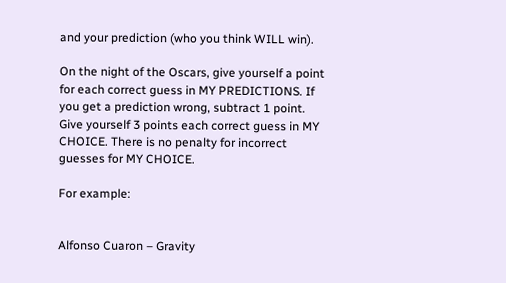and your prediction (who you think WILL win).

On the night of the Oscars, give yourself a point for each correct guess in MY PREDICTIONS. If you get a prediction wrong, subtract 1 point. Give yourself 3 points each correct guess in MY CHOICE. There is no penalty for incorrect guesses for MY CHOICE.

For example:


Alfonso Cuaron – Gravity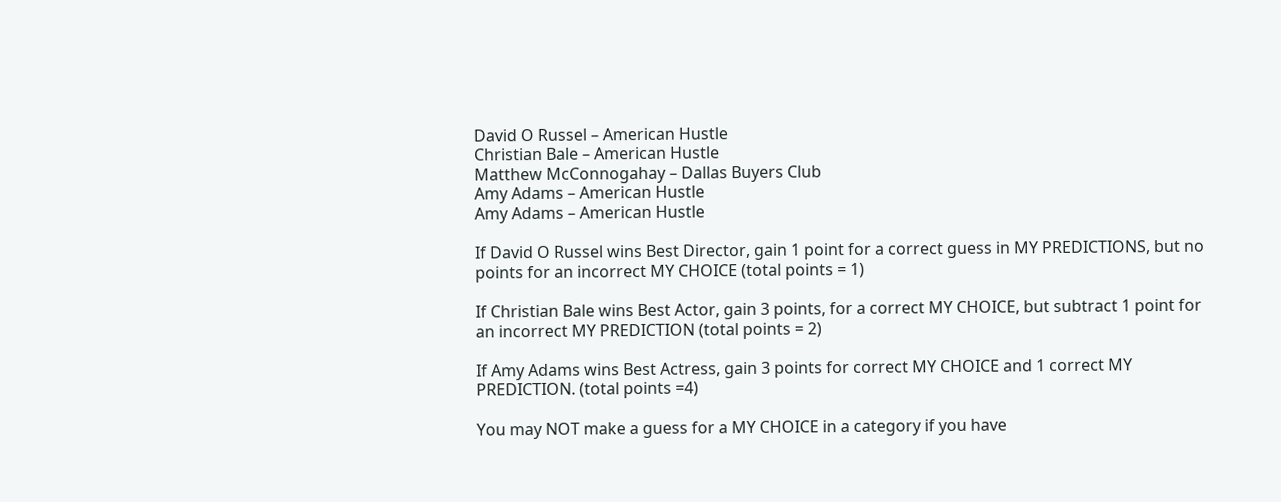David O Russel – American Hustle
Christian Bale – American Hustle
Matthew McConnogahay – Dallas Buyers Club
Amy Adams – American Hustle
Amy Adams – American Hustle

If David O Russel wins Best Director, gain 1 point for a correct guess in MY PREDICTIONS, but no points for an incorrect MY CHOICE (total points = 1)

If Christian Bale wins Best Actor, gain 3 points, for a correct MY CHOICE, but subtract 1 point for an incorrect MY PREDICTION (total points = 2)

If Amy Adams wins Best Actress, gain 3 points for correct MY CHOICE and 1 correct MY PREDICTION. (total points =4)

You may NOT make a guess for a MY CHOICE in a category if you have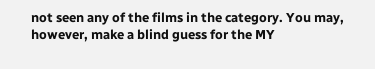not seen any of the films in the category. You may, however, make a blind guess for the MY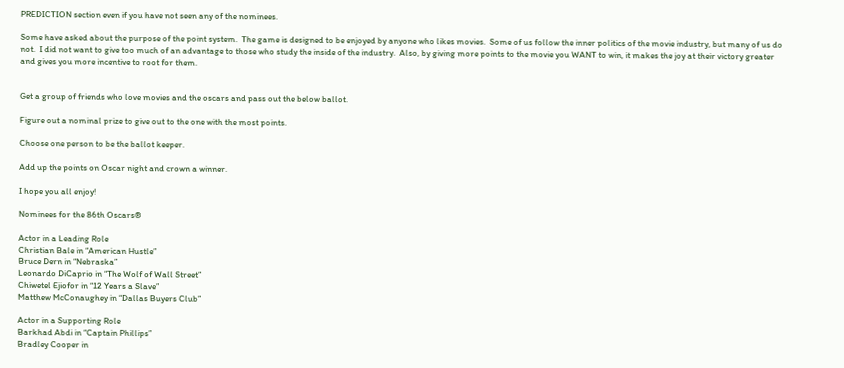PREDICTION section even if you have not seen any of the nominees.

Some have asked about the purpose of the point system.  The game is designed to be enjoyed by anyone who likes movies.  Some of us follow the inner politics of the movie industry, but many of us do not.  I did not want to give too much of an advantage to those who study the inside of the industry.  Also, by giving more points to the movie you WANT to win, it makes the joy at their victory greater and gives you more incentive to root for them.


Get a group of friends who love movies and the oscars and pass out the below ballot.

Figure out a nominal prize to give out to the one with the most points.

Choose one person to be the ballot keeper.

Add up the points on Oscar night and crown a winner.

I hope you all enjoy!

Nominees for the 86th Oscars®

Actor in a Leading Role
Christian Bale in “American Hustle”
Bruce Dern in “Nebraska”
Leonardo DiCaprio in “The Wolf of Wall Street”
Chiwetel Ejiofor in “12 Years a Slave”
Matthew McConaughey in “Dallas Buyers Club”

Actor in a Supporting Role
Barkhad Abdi in “Captain Phillips”
Bradley Cooper in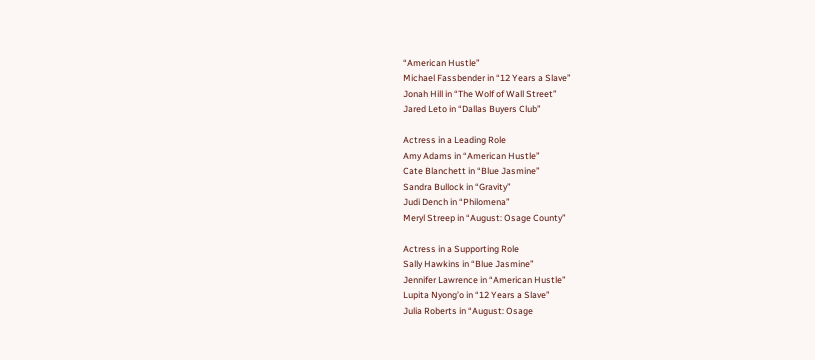“American Hustle”
Michael Fassbender in “12 Years a Slave”
Jonah Hill in “The Wolf of Wall Street”
Jared Leto in “Dallas Buyers Club”

Actress in a Leading Role
Amy Adams in “American Hustle”
Cate Blanchett in “Blue Jasmine”
Sandra Bullock in “Gravity”
Judi Dench in “Philomena”
Meryl Streep in “August: Osage County”

Actress in a Supporting Role
Sally Hawkins in “Blue Jasmine”
Jennifer Lawrence in “American Hustle”
Lupita Nyong’o in “12 Years a Slave”
Julia Roberts in “August: Osage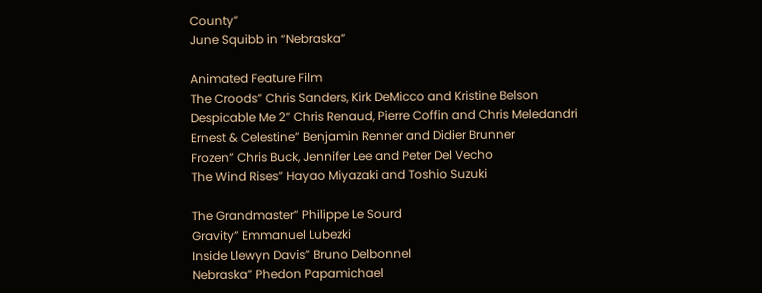County”
June Squibb in “Nebraska”

Animated Feature Film
The Croods” Chris Sanders, Kirk DeMicco and Kristine Belson
Despicable Me 2” Chris Renaud, Pierre Coffin and Chris Meledandri
Ernest & Celestine” Benjamin Renner and Didier Brunner
Frozen” Chris Buck, Jennifer Lee and Peter Del Vecho
The Wind Rises” Hayao Miyazaki and Toshio Suzuki

The Grandmaster” Philippe Le Sourd
Gravity” Emmanuel Lubezki
Inside Llewyn Davis” Bruno Delbonnel
Nebraska” Phedon Papamichael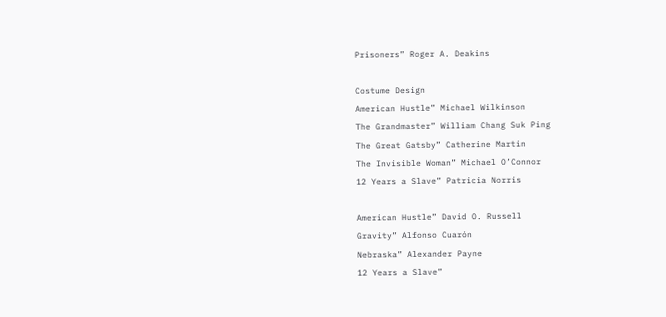Prisoners” Roger A. Deakins

Costume Design
American Hustle” Michael Wilkinson
The Grandmaster” William Chang Suk Ping
The Great Gatsby” Catherine Martin
The Invisible Woman” Michael O’Connor
12 Years a Slave” Patricia Norris

American Hustle” David O. Russell
Gravity” Alfonso Cuarón
Nebraska” Alexander Payne
12 Years a Slave”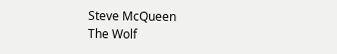Steve McQueen
The Wolf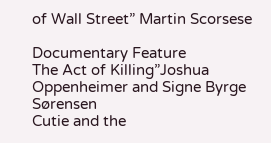of Wall Street” Martin Scorsese

Documentary Feature
The Act of Killing”Joshua Oppenheimer and Signe Byrge Sørensen
Cutie and the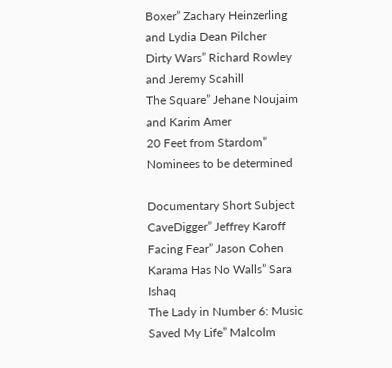Boxer” Zachary Heinzerling and Lydia Dean Pilcher
Dirty Wars” Richard Rowley and Jeremy Scahill
The Square” Jehane Noujaim and Karim Amer
20 Feet from Stardom” Nominees to be determined

Documentary Short Subject
CaveDigger” Jeffrey Karoff
Facing Fear” Jason Cohen
Karama Has No Walls” Sara Ishaq
The Lady in Number 6: Music Saved My Life” Malcolm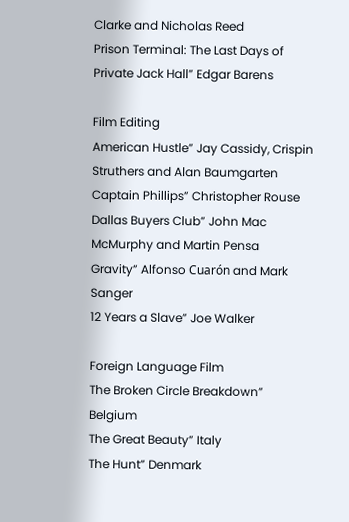Clarke and Nicholas Reed
Prison Terminal: The Last Days of Private Jack Hall” Edgar Barens

Film Editing
American Hustle” Jay Cassidy, Crispin Struthers and Alan Baumgarten
Captain Phillips” Christopher Rouse
Dallas Buyers Club” John Mac McMurphy and Martin Pensa
Gravity” Alfonso Cuarón and Mark Sanger
12 Years a Slave” Joe Walker

Foreign Language Film
The Broken Circle Breakdown” Belgium
The Great Beauty” Italy
The Hunt” Denmark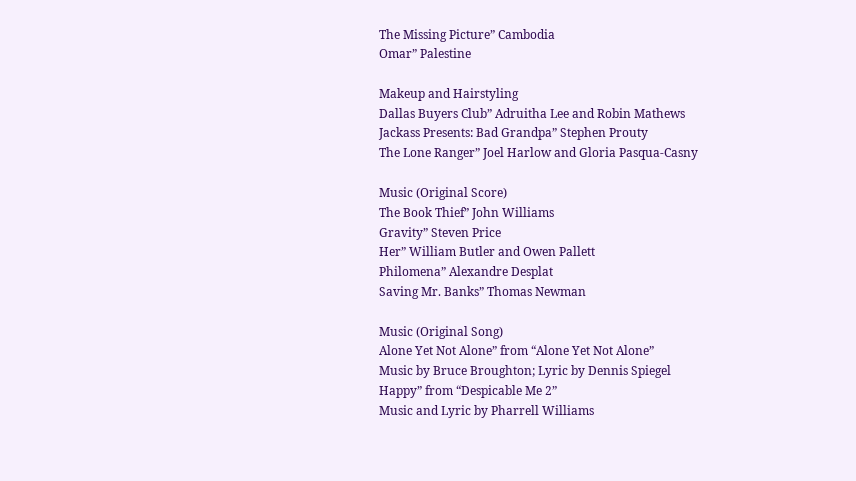The Missing Picture” Cambodia
Omar” Palestine

Makeup and Hairstyling
Dallas Buyers Club” Adruitha Lee and Robin Mathews
Jackass Presents: Bad Grandpa” Stephen Prouty
The Lone Ranger” Joel Harlow and Gloria Pasqua-Casny

Music (Original Score)
The Book Thief” John Williams
Gravity” Steven Price
Her” William Butler and Owen Pallett
Philomena” Alexandre Desplat
Saving Mr. Banks” Thomas Newman

Music (Original Song)
Alone Yet Not Alone” from “Alone Yet Not Alone”
Music by Bruce Broughton; Lyric by Dennis Spiegel
Happy” from “Despicable Me 2”
Music and Lyric by Pharrell Williams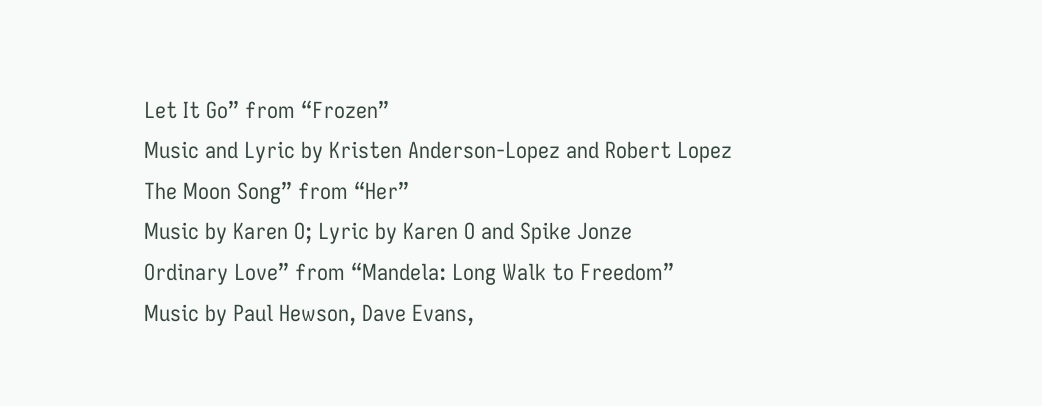Let It Go” from “Frozen”
Music and Lyric by Kristen Anderson-Lopez and Robert Lopez
The Moon Song” from “Her”
Music by Karen O; Lyric by Karen O and Spike Jonze
Ordinary Love” from “Mandela: Long Walk to Freedom”
Music by Paul Hewson, Dave Evans,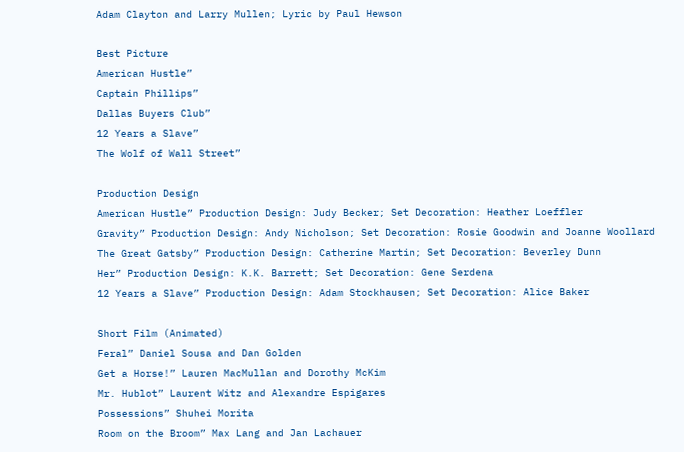Adam Clayton and Larry Mullen; Lyric by Paul Hewson

Best Picture
American Hustle”
Captain Phillips”
Dallas Buyers Club”
12 Years a Slave”
The Wolf of Wall Street”

Production Design
American Hustle” Production Design: Judy Becker; Set Decoration: Heather Loeffler
Gravity” Production Design: Andy Nicholson; Set Decoration: Rosie Goodwin and Joanne Woollard
The Great Gatsby” Production Design: Catherine Martin; Set Decoration: Beverley Dunn
Her” Production Design: K.K. Barrett; Set Decoration: Gene Serdena
12 Years a Slave” Production Design: Adam Stockhausen; Set Decoration: Alice Baker

Short Film (Animated)
Feral” Daniel Sousa and Dan Golden
Get a Horse!” Lauren MacMullan and Dorothy McKim
Mr. Hublot” Laurent Witz and Alexandre Espigares
Possessions” Shuhei Morita
Room on the Broom” Max Lang and Jan Lachauer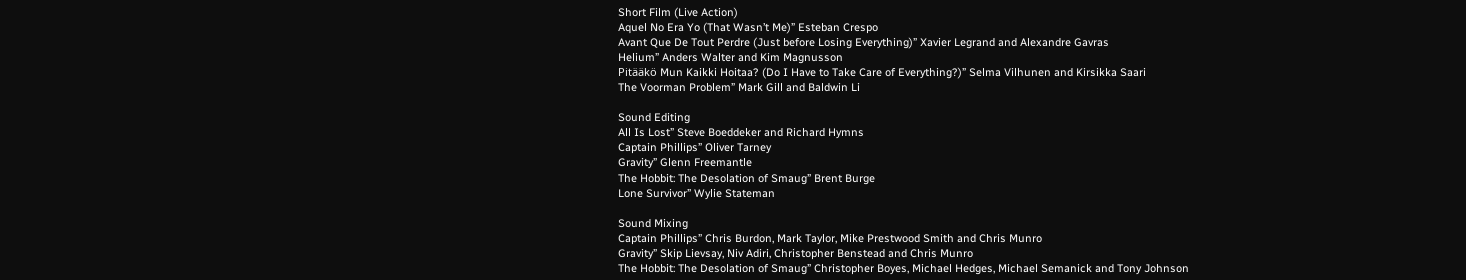Short Film (Live Action)
Aquel No Era Yo (That Wasn’t Me)” Esteban Crespo
Avant Que De Tout Perdre (Just before Losing Everything)” Xavier Legrand and Alexandre Gavras
Helium” Anders Walter and Kim Magnusson
Pitääkö Mun Kaikki Hoitaa? (Do I Have to Take Care of Everything?)” Selma Vilhunen and Kirsikka Saari
The Voorman Problem” Mark Gill and Baldwin Li

Sound Editing
All Is Lost” Steve Boeddeker and Richard Hymns
Captain Phillips” Oliver Tarney
Gravity” Glenn Freemantle
The Hobbit: The Desolation of Smaug” Brent Burge
Lone Survivor” Wylie Stateman

Sound Mixing
Captain Phillips” Chris Burdon, Mark Taylor, Mike Prestwood Smith and Chris Munro
Gravity” Skip Lievsay, Niv Adiri, Christopher Benstead and Chris Munro
The Hobbit: The Desolation of Smaug” Christopher Boyes, Michael Hedges, Michael Semanick and Tony Johnson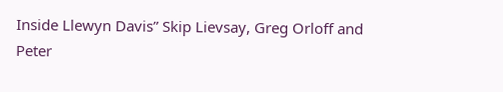Inside Llewyn Davis” Skip Lievsay, Greg Orloff and Peter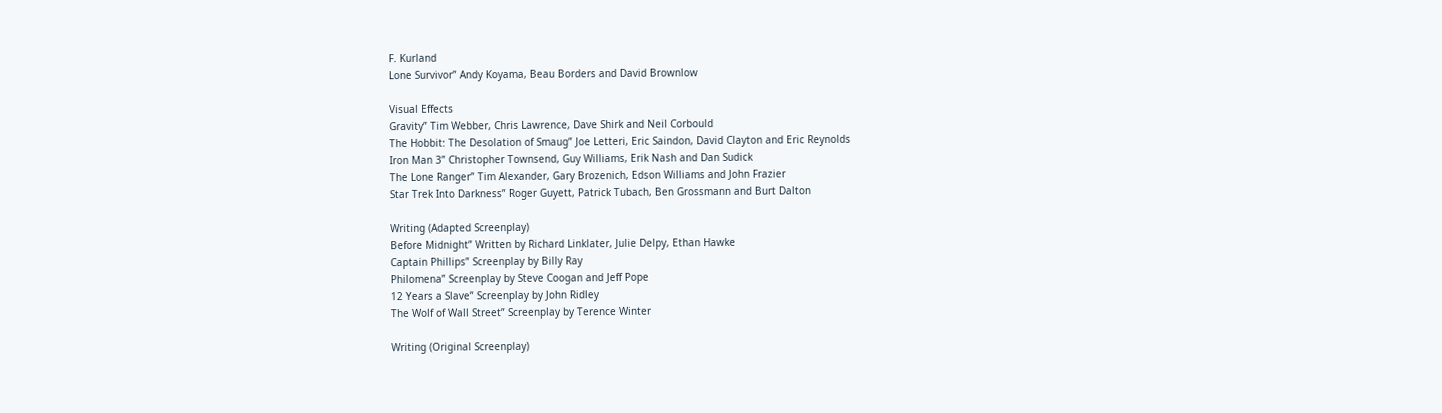F. Kurland
Lone Survivor” Andy Koyama, Beau Borders and David Brownlow

Visual Effects
Gravity” Tim Webber, Chris Lawrence, Dave Shirk and Neil Corbould
The Hobbit: The Desolation of Smaug” Joe Letteri, Eric Saindon, David Clayton and Eric Reynolds
Iron Man 3” Christopher Townsend, Guy Williams, Erik Nash and Dan Sudick
The Lone Ranger” Tim Alexander, Gary Brozenich, Edson Williams and John Frazier
Star Trek Into Darkness” Roger Guyett, Patrick Tubach, Ben Grossmann and Burt Dalton

Writing (Adapted Screenplay)
Before Midnight” Written by Richard Linklater, Julie Delpy, Ethan Hawke
Captain Phillips” Screenplay by Billy Ray
Philomena” Screenplay by Steve Coogan and Jeff Pope
12 Years a Slave” Screenplay by John Ridley
The Wolf of Wall Street” Screenplay by Terence Winter

Writing (Original Screenplay)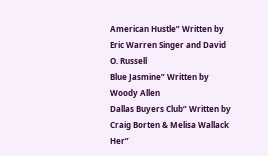American Hustle” Written by Eric Warren Singer and David O. Russell
Blue Jasmine” Written by Woody Allen
Dallas Buyers Club” Written by Craig Borten & Melisa Wallack
Her”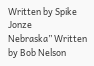Written by Spike Jonze
Nebraska” Written by Bob Nelson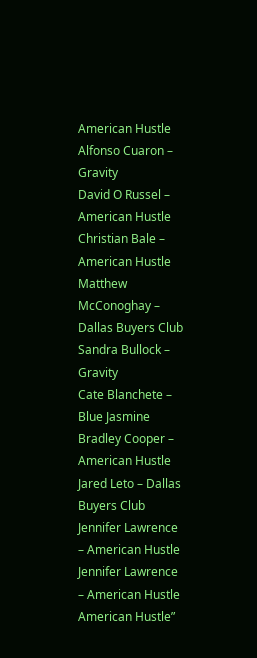American Hustle
Alfonso Cuaron – Gravity
David O Russel – American Hustle
Christian Bale – American Hustle
Matthew McConoghay – Dallas Buyers Club
Sandra Bullock – Gravity
Cate Blanchete – Blue Jasmine
Bradley Cooper – American Hustle
Jared Leto – Dallas Buyers Club
Jennifer Lawrence – American Hustle
Jennifer Lawrence – American Hustle
American Hustle”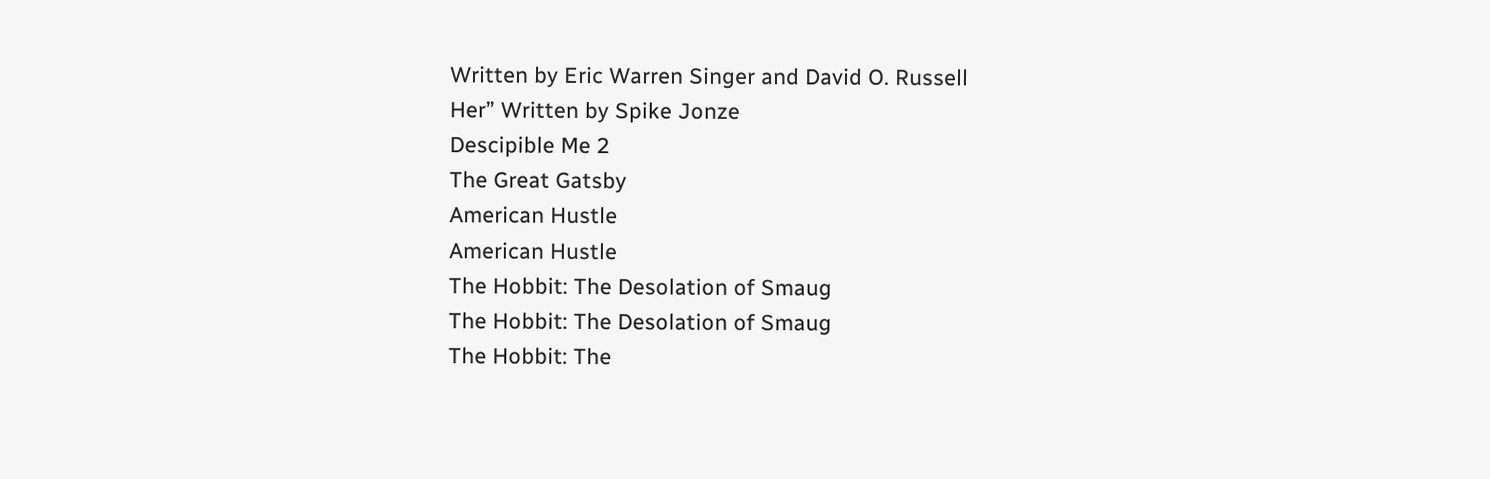Written by Eric Warren Singer and David O. Russell
Her” Written by Spike Jonze
Descipible Me 2
The Great Gatsby
American Hustle
American Hustle
The Hobbit: The Desolation of Smaug
The Hobbit: The Desolation of Smaug
The Hobbit: The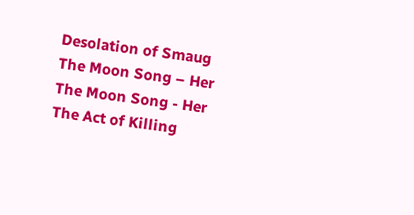Desolation of Smaug
The Moon Song – Her
The Moon Song - Her
The Act of Killing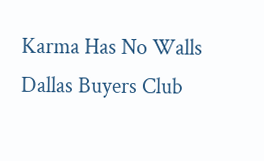Karma Has No Walls
Dallas Buyers Club